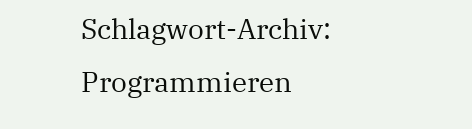Schlagwort-Archiv: Programmieren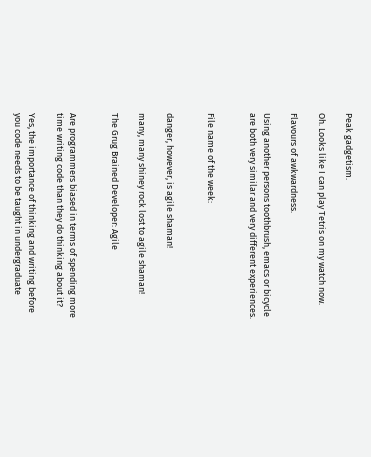Peak gadgetism.

Oh. Looks like I can play Tetris on my watch now.

Flavours of awkwardness.

Using another persons toothbrush, emacs or bicycle are both very similar and very different experiences.


File name of the week:


danger, however, is agile shaman!

many, many shiney rock lost to agile shaman!

The Grug Brained Developer: Agile


Are programmers biased in terms of spending more time writing code than they do thinking about it?

Yes, the importance of thinking and writing before you code needs to be taught in undergraduate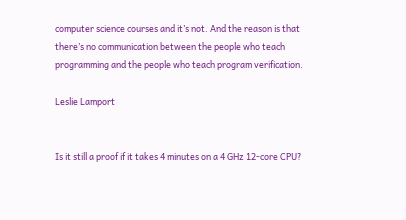computer science courses and it’s not. And the reason is that there’s no communication between the people who teach programming and the people who teach program verification.

Leslie Lamport


Is it still a proof if it takes 4 minutes on a 4 GHz 12-core CPU?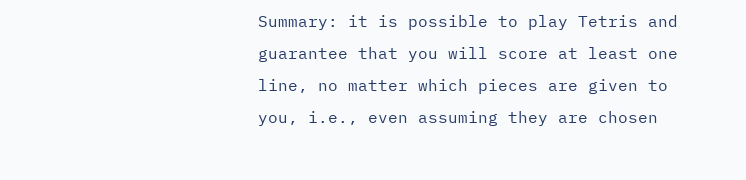Summary: it is possible to play Tetris and guarantee that you will score at least one line, no matter which pieces are given to you, i.e., even assuming they are chosen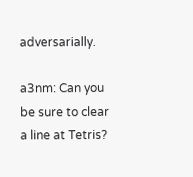adversarially.

a3nm: Can you be sure to clear a line at Tetris?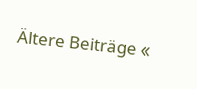Ältere Beiträge «